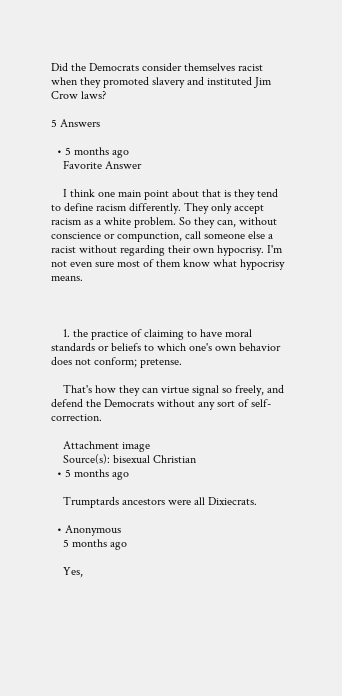Did the Democrats consider themselves racist when they promoted slavery and instituted Jim Crow laws?

5 Answers

  • 5 months ago
    Favorite Answer

    I think one main point about that is they tend to define racism differently. They only accept racism as a white problem. So they can, without conscience or compunction, call someone else a racist without regarding their own hypocrisy. I'm not even sure most of them know what hypocrisy means.



    1. the practice of claiming to have moral standards or beliefs to which one's own behavior does not conform; pretense.

    That's how they can virtue signal so freely, and defend the Democrats without any sort of self-correction.

    Attachment image
    Source(s): bisexual Christian
  • 5 months ago

    Trumptards ancestors were all Dixiecrats.

  • Anonymous
    5 months ago

    Yes,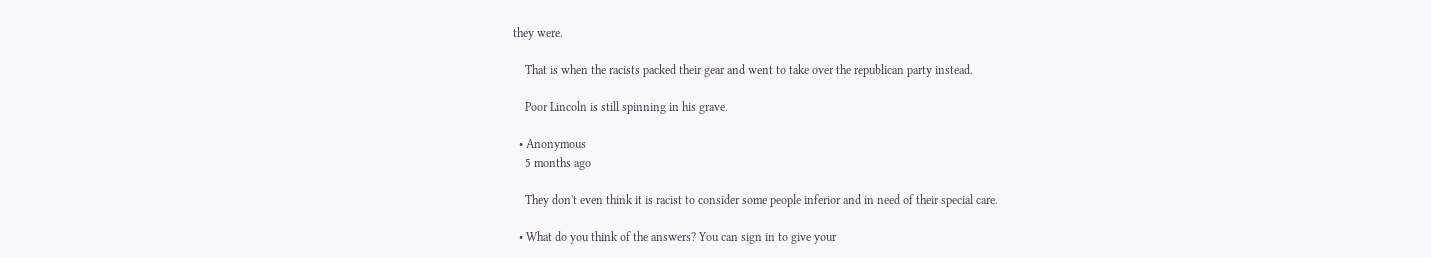they were.

    That is when the racists packed their gear and went to take over the republican party instead.

    Poor Lincoln is still spinning in his grave.

  • Anonymous
    5 months ago

    They don't even think it is racist to consider some people inferior and in need of their special care.

  • What do you think of the answers? You can sign in to give your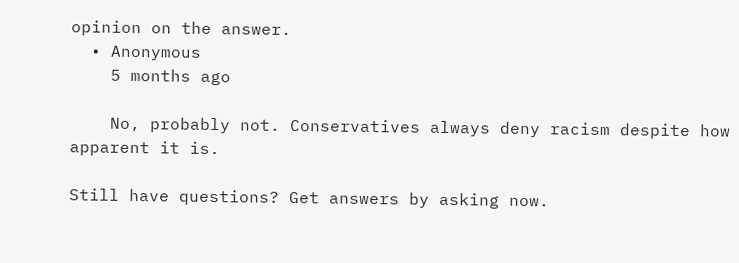opinion on the answer.
  • Anonymous
    5 months ago

    No, probably not. Conservatives always deny racism despite how apparent it is.

Still have questions? Get answers by asking now.